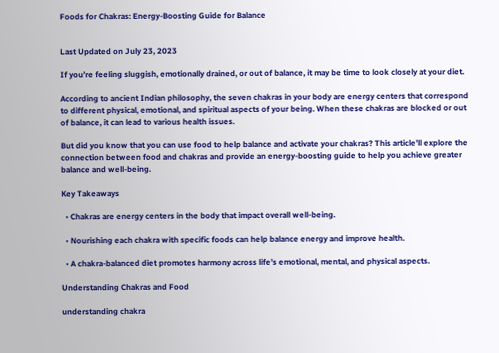Foods for Chakras: Energy-Boosting Guide for Balance


Last Updated on July 23, 2023

If you’re feeling sluggish, emotionally drained, or out of balance, it may be time to look closely at your diet.

According to ancient Indian philosophy, the seven chakras in your body are energy centers that correspond to different physical, emotional, and spiritual aspects of your being. When these chakras are blocked or out of balance, it can lead to various health issues.

But did you know that you can use food to help balance and activate your chakras? This article’ll explore the connection between food and chakras and provide an energy-boosting guide to help you achieve greater balance and well-being.

Key Takeaways

  • Chakras are energy centers in the body that impact overall well-being.

  • Nourishing each chakra with specific foods can help balance energy and improve health.

  • A chakra-balanced diet promotes harmony across life’s emotional, mental, and physical aspects.

Understanding Chakras and Food

understanding chakra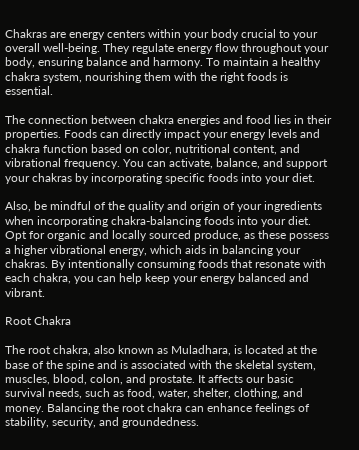Chakras are energy centers within your body crucial to your overall well-being. They regulate energy flow throughout your body, ensuring balance and harmony. To maintain a healthy chakra system, nourishing them with the right foods is essential.

The connection between chakra energies and food lies in their properties. Foods can directly impact your energy levels and chakra function based on color, nutritional content, and vibrational frequency. You can activate, balance, and support your chakras by incorporating specific foods into your diet.

Also, be mindful of the quality and origin of your ingredients when incorporating chakra-balancing foods into your diet. Opt for organic and locally sourced produce, as these possess a higher vibrational energy, which aids in balancing your chakras. By intentionally consuming foods that resonate with each chakra, you can help keep your energy balanced and vibrant.

Root Chakra

The root chakra, also known as Muladhara, is located at the base of the spine and is associated with the skeletal system, muscles, blood, colon, and prostate. It affects our basic survival needs, such as food, water, shelter, clothing, and money. Balancing the root chakra can enhance feelings of stability, security, and groundedness.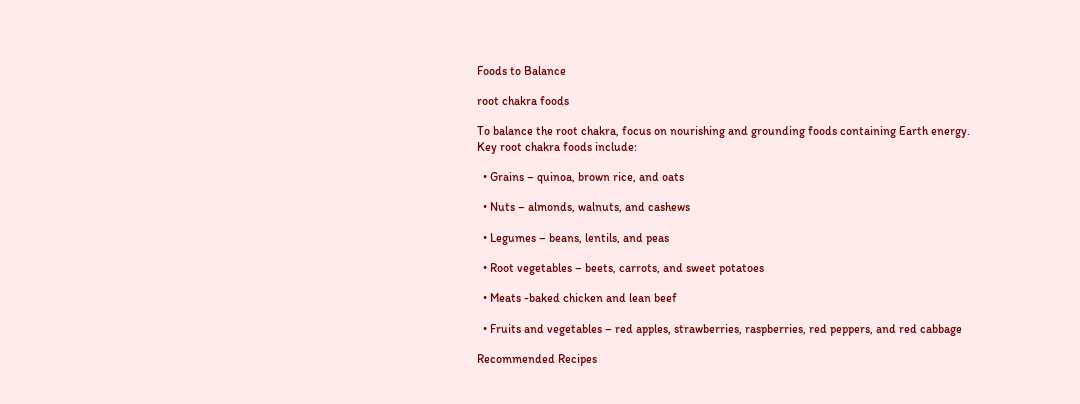Foods to Balance

root chakra foods

To balance the root chakra, focus on nourishing and grounding foods containing Earth energy. Key root chakra foods include:

  • Grains – quinoa, brown rice, and oats

  • Nuts – almonds, walnuts, and cashews

  • Legumes – beans, lentils, and peas

  • Root vegetables – beets, carrots, and sweet potatoes

  • Meats -baked chicken and lean beef

  • Fruits and vegetables – red apples, strawberries, raspberries, red peppers, and red cabbage

Recommended Recipes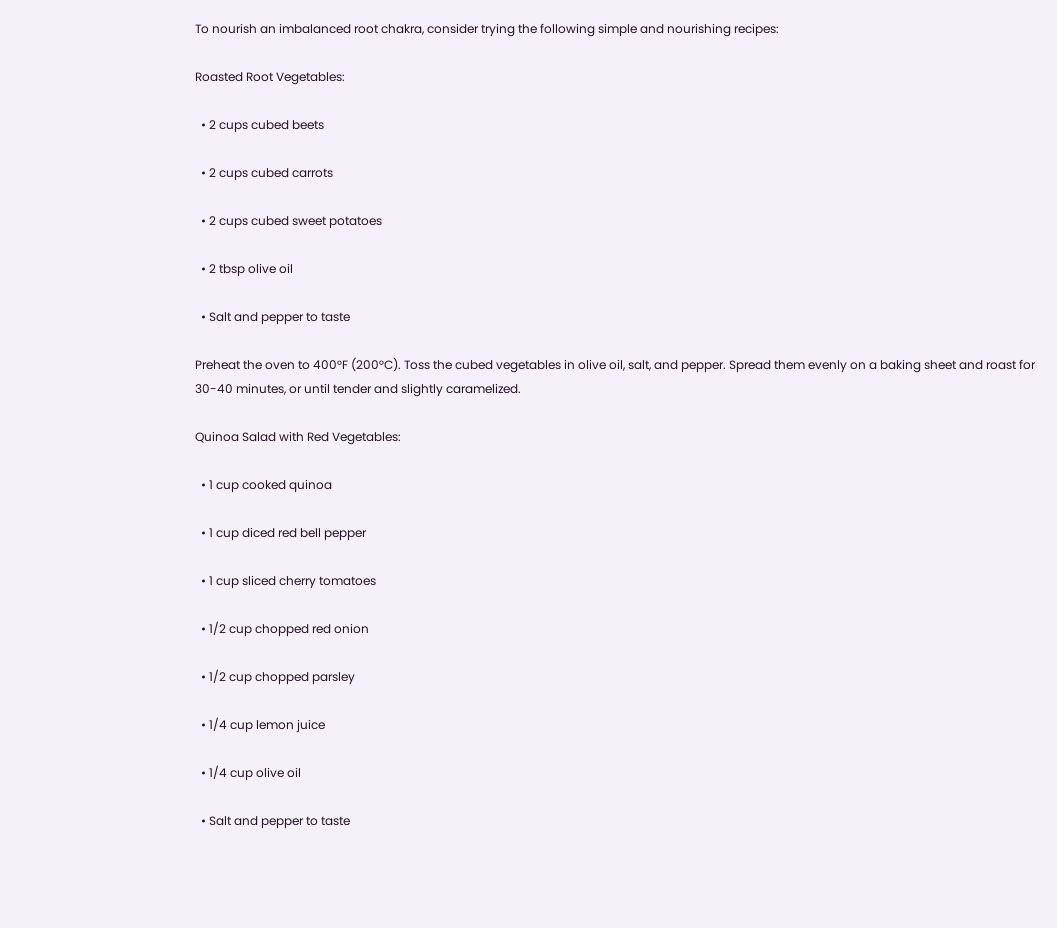To nourish an imbalanced root chakra, consider trying the following simple and nourishing recipes:

Roasted Root Vegetables:

  • 2 cups cubed beets

  • 2 cups cubed carrots

  • 2 cups cubed sweet potatoes

  • 2 tbsp olive oil

  • Salt and pepper to taste

Preheat the oven to 400°F (200°C). Toss the cubed vegetables in olive oil, salt, and pepper. Spread them evenly on a baking sheet and roast for 30-40 minutes, or until tender and slightly caramelized.

Quinoa Salad with Red Vegetables:

  • 1 cup cooked quinoa

  • 1 cup diced red bell pepper

  • 1 cup sliced cherry tomatoes

  • 1/2 cup chopped red onion

  • 1/2 cup chopped parsley

  • 1/4 cup lemon juice

  • 1/4 cup olive oil

  • Salt and pepper to taste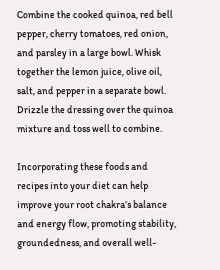Combine the cooked quinoa, red bell pepper, cherry tomatoes, red onion, and parsley in a large bowl. Whisk together the lemon juice, olive oil, salt, and pepper in a separate bowl. Drizzle the dressing over the quinoa mixture and toss well to combine.

Incorporating these foods and recipes into your diet can help improve your root chakra’s balance and energy flow, promoting stability, groundedness, and overall well-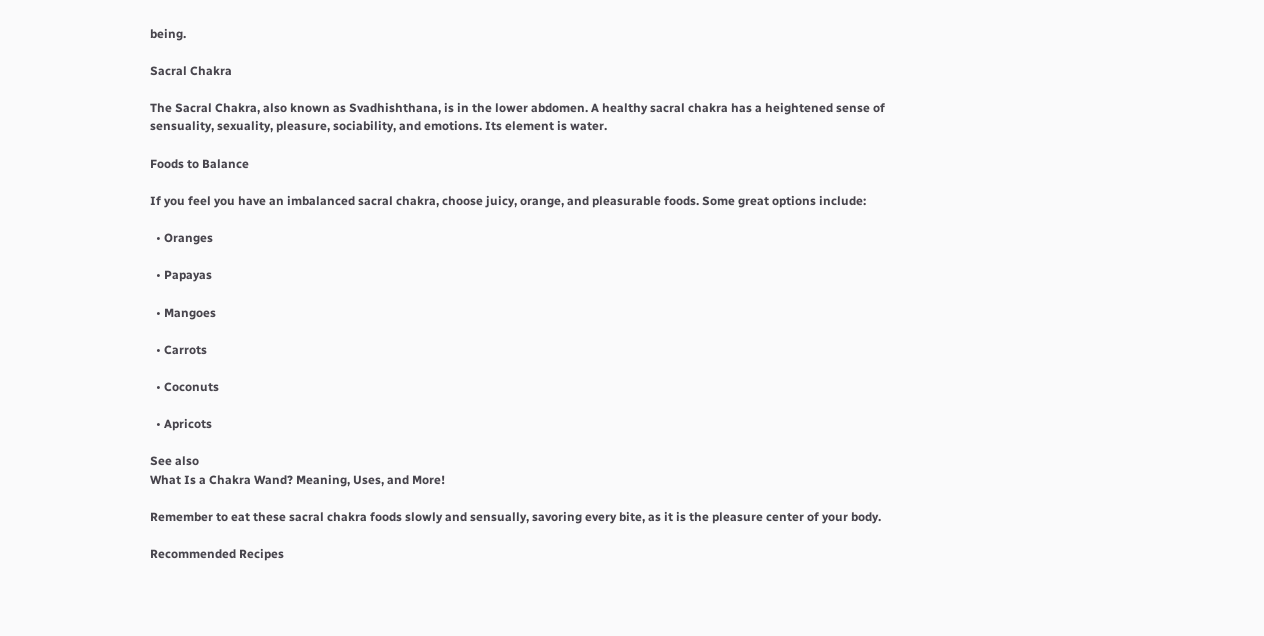being.

Sacral Chakra

The Sacral Chakra, also known as Svadhishthana, is in the lower abdomen. A healthy sacral chakra has a heightened sense of sensuality, sexuality, pleasure, sociability, and emotions. Its element is water.

Foods to Balance

If you feel you have an imbalanced sacral chakra, choose juicy, orange, and pleasurable foods. Some great options include:

  • Oranges

  • Papayas

  • Mangoes

  • Carrots

  • Coconuts

  • Apricots

See also
What Is a Chakra Wand? Meaning, Uses, and More!

Remember to eat these sacral chakra foods slowly and sensually, savoring every bite, as it is the pleasure center of your body.

Recommended Recipes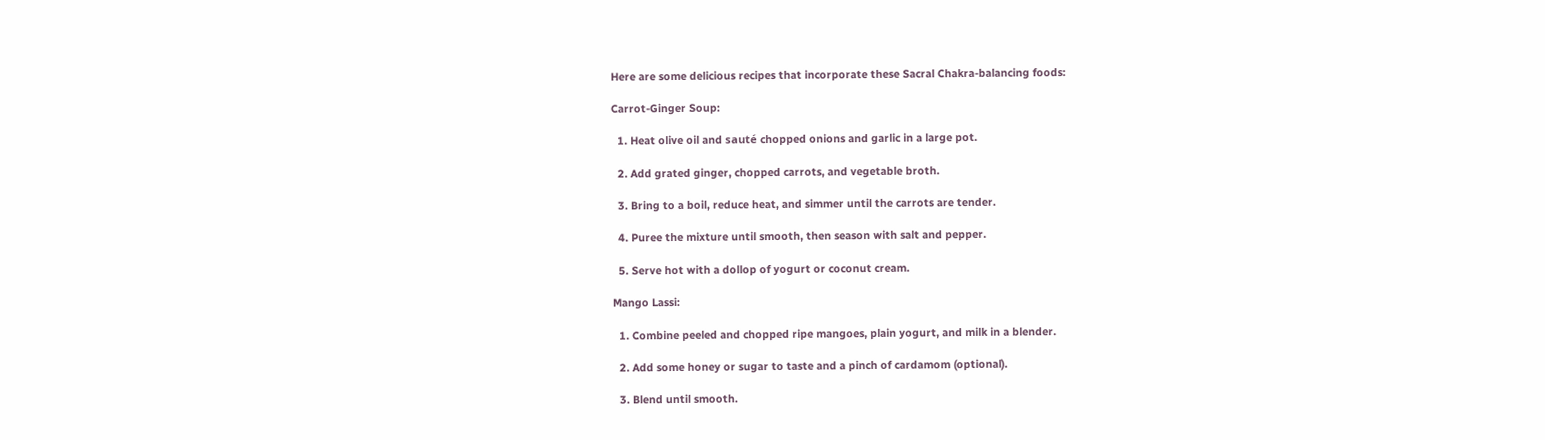Here are some delicious recipes that incorporate these Sacral Chakra-balancing foods:

Carrot-Ginger Soup:

  1. Heat olive oil and sauté chopped onions and garlic in a large pot.

  2. Add grated ginger, chopped carrots, and vegetable broth.

  3. Bring to a boil, reduce heat, and simmer until the carrots are tender.

  4. Puree the mixture until smooth, then season with salt and pepper.

  5. Serve hot with a dollop of yogurt or coconut cream.

Mango Lassi:

  1. Combine peeled and chopped ripe mangoes, plain yogurt, and milk in a blender.

  2. Add some honey or sugar to taste and a pinch of cardamom (optional).

  3. Blend until smooth.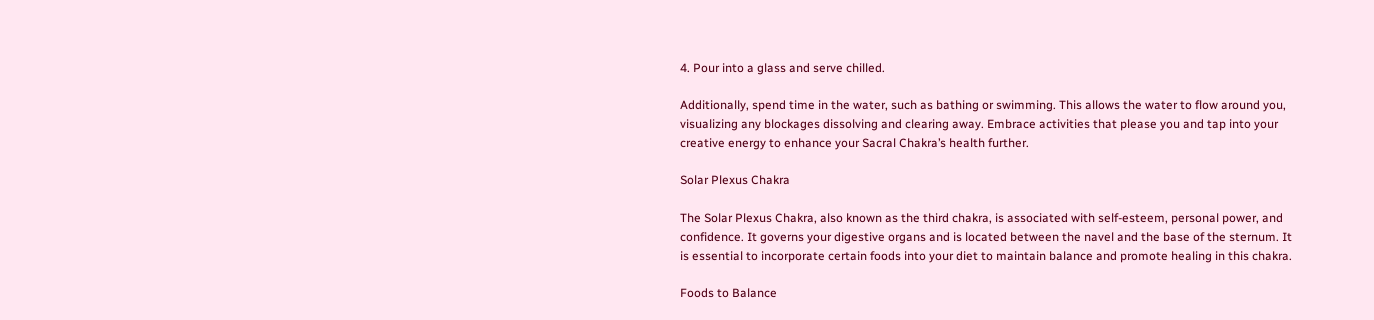4. Pour into a glass and serve chilled.

Additionally, spend time in the water, such as bathing or swimming. This allows the water to flow around you, visualizing any blockages dissolving and clearing away. Embrace activities that please you and tap into your creative energy to enhance your Sacral Chakra’s health further.

Solar Plexus Chakra

The Solar Plexus Chakra, also known as the third chakra, is associated with self-esteem, personal power, and confidence. It governs your digestive organs and is located between the navel and the base of the sternum. It is essential to incorporate certain foods into your diet to maintain balance and promote healing in this chakra.

Foods to Balance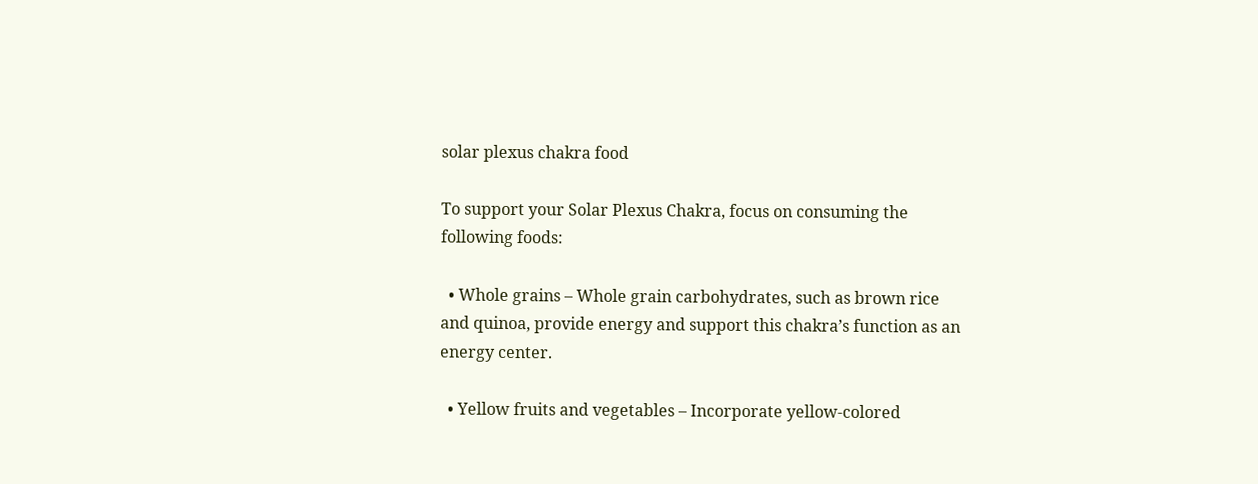solar plexus chakra food

To support your Solar Plexus Chakra, focus on consuming the following foods:

  • Whole grains – Whole grain carbohydrates, such as brown rice and quinoa, provide energy and support this chakra’s function as an energy center.

  • Yellow fruits and vegetables – Incorporate yellow-colored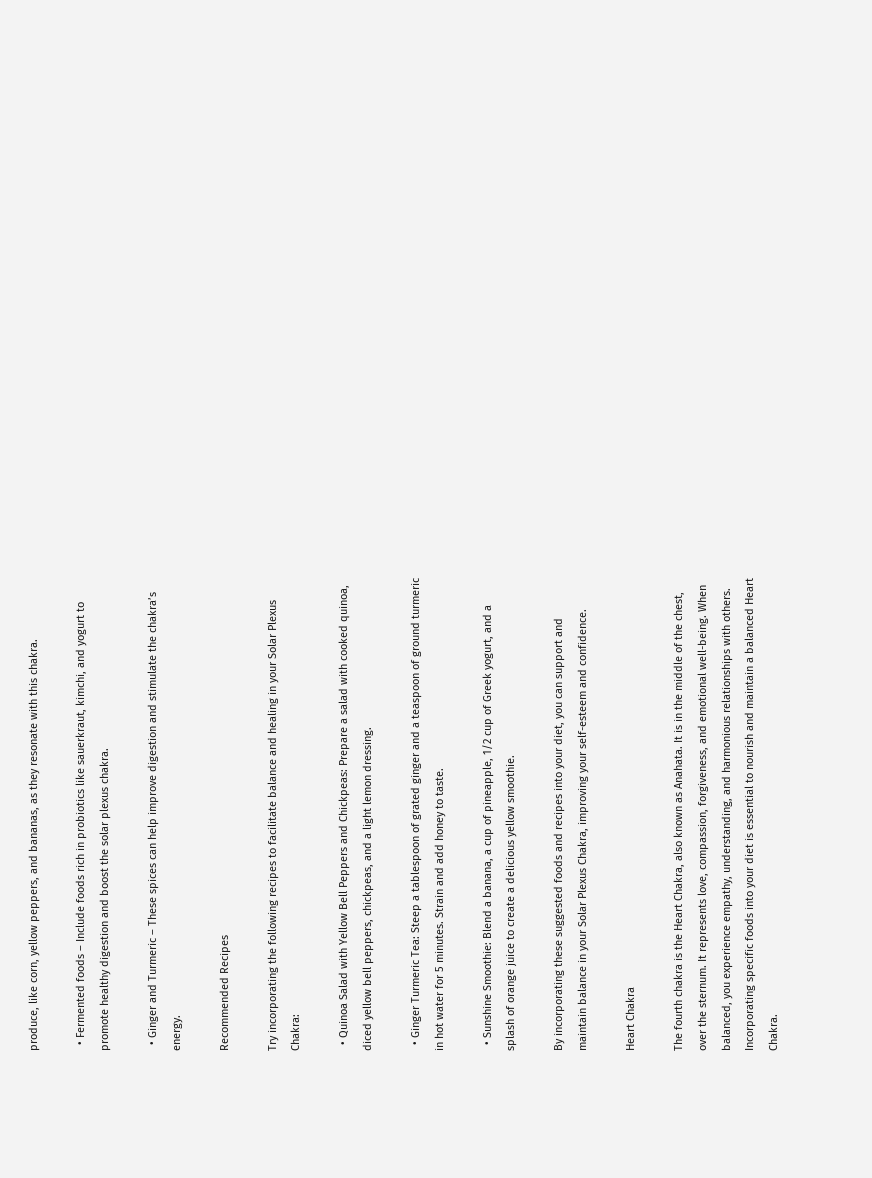produce, like corn, yellow peppers, and bananas, as they resonate with this chakra.

  • Fermented foods – Include foods rich in probiotics like sauerkraut, kimchi, and yogurt to promote healthy digestion and boost the solar plexus chakra.

  • Ginger and Turmeric – These spices can help improve digestion and stimulate the chakra’s energy.

Recommended Recipes

Try incorporating the following recipes to facilitate balance and healing in your Solar Plexus Chakra:

  • Quinoa Salad with Yellow Bell Peppers and Chickpeas: Prepare a salad with cooked quinoa, diced yellow bell peppers, chickpeas, and a light lemon dressing.

  • Ginger Turmeric Tea: Steep a tablespoon of grated ginger and a teaspoon of ground turmeric in hot water for 5 minutes. Strain and add honey to taste.

  • Sunshine Smoothie: Blend a banana, a cup of pineapple, 1/2 cup of Greek yogurt, and a splash of orange juice to create a delicious yellow smoothie.

By incorporating these suggested foods and recipes into your diet, you can support and maintain balance in your Solar Plexus Chakra, improving your self-esteem and confidence.

Heart Chakra

The fourth chakra is the Heart Chakra, also known as Anahata. It is in the middle of the chest, over the sternum. It represents love, compassion, forgiveness, and emotional well-being. When balanced, you experience empathy, understanding, and harmonious relationships with others. Incorporating specific foods into your diet is essential to nourish and maintain a balanced Heart Chakra.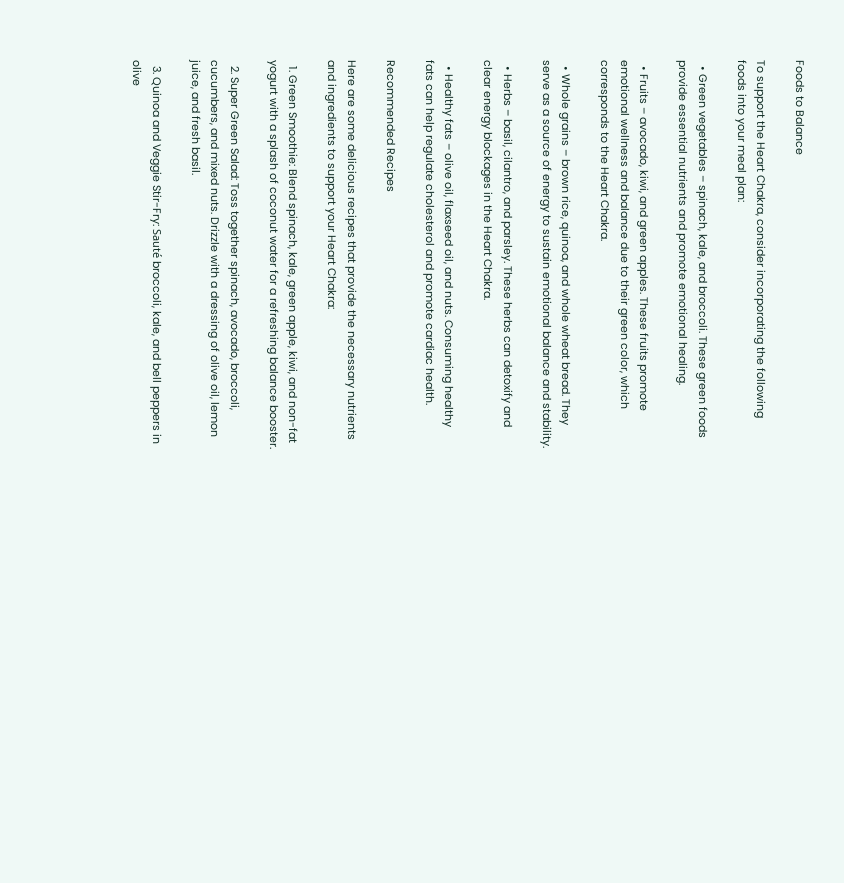Foods to Balance

To support the Heart Chakra, consider incorporating the following foods into your meal plan:

  • Green vegetables – spinach, kale, and broccoli. These green foods provide essential nutrients and promote emotional healing.

  • Fruits – avocado, kiwi, and green apples. These fruits promote emotional wellness and balance due to their green color, which corresponds to the Heart Chakra.

  • Whole grains – brown rice, quinoa, and whole wheat bread. They serve as a source of energy to sustain emotional balance and stability.

  • Herbs – basil, cilantro, and parsley. These herbs can detoxify and clear energy blockages in the Heart Chakra.

  • Healthy fats – olive oil, flaxseed oil, and nuts. Consuming healthy fats can help regulate cholesterol and promote cardiac health.

Recommended Recipes

Here are some delicious recipes that provide the necessary nutrients and ingredients to support your Heart Chakra:

  1. Green Smoothie: Blend spinach, kale, green apple, kiwi, and non-fat yogurt with a splash of coconut water for a refreshing balance booster.

  2. Super Green Salad: Toss together spinach, avocado, broccoli, cucumbers, and mixed nuts. Drizzle with a dressing of olive oil, lemon juice, and fresh basil.

  3. Quinoa and Veggie Stir-Fry: Sauté broccoli, kale, and bell peppers in olive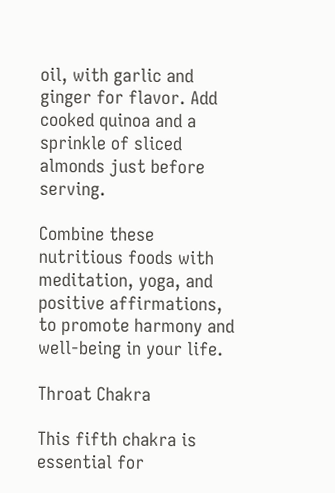oil, with garlic and ginger for flavor. Add cooked quinoa and a sprinkle of sliced almonds just before serving.

Combine these nutritious foods with meditation, yoga, and positive affirmations, to promote harmony and well-being in your life.

Throat Chakra

This fifth chakra is essential for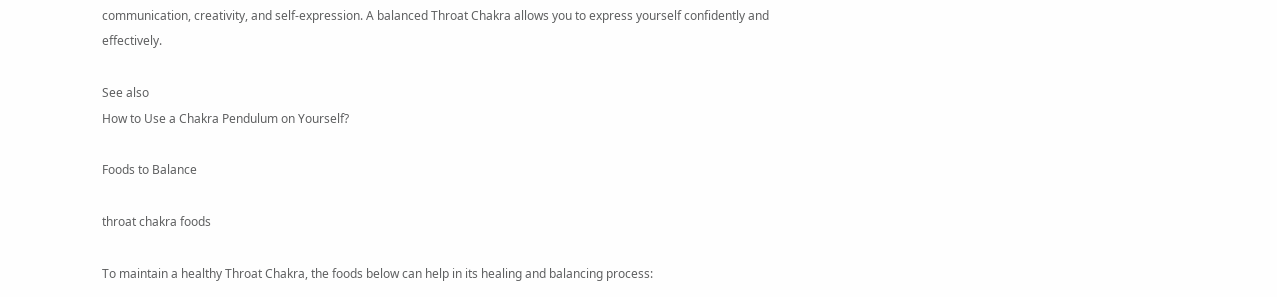communication, creativity, and self-expression. A balanced Throat Chakra allows you to express yourself confidently and effectively.

See also
How to Use a Chakra Pendulum on Yourself?

Foods to Balance

throat chakra foods

To maintain a healthy Throat Chakra, the foods below can help in its healing and balancing process: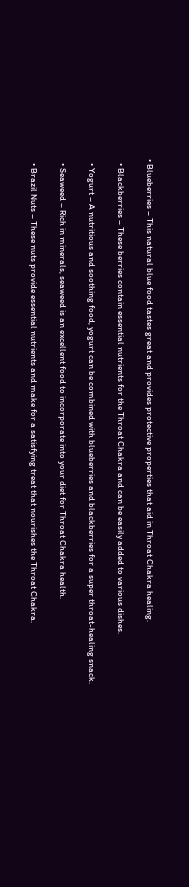• Blueberries – This natural blue food tastes great and provides protective properties that aid in Throat Chakra healing.

  • Blackberries – These berries contain essential nutrients for the Throat Chakra and can be easily added to various dishes.

  • Yogurt – A nutritious and soothing food, yogurt can be combined with blueberries and blackberries for a super throat-healing snack.

  • Seaweed – Rich in minerals, seaweed is an excellent food to incorporate into your diet for Throat Chakra health.

  • Brazil Nuts – These nuts provide essential nutrients and make for a satisfying treat that nourishes the Throat Chakra.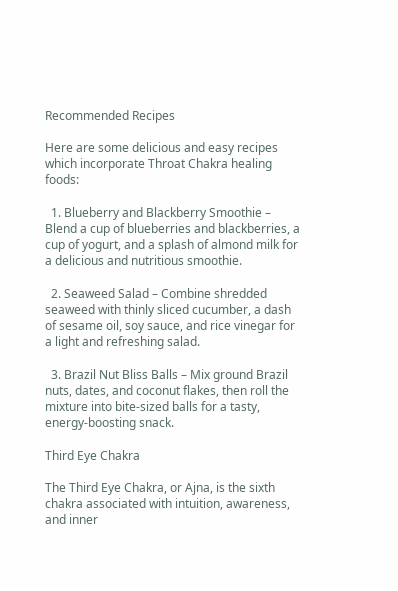Recommended Recipes

Here are some delicious and easy recipes which incorporate Throat Chakra healing foods:

  1. Blueberry and Blackberry Smoothie – Blend a cup of blueberries and blackberries, a cup of yogurt, and a splash of almond milk for a delicious and nutritious smoothie.

  2. Seaweed Salad – Combine shredded seaweed with thinly sliced cucumber, a dash of sesame oil, soy sauce, and rice vinegar for a light and refreshing salad.

  3. Brazil Nut Bliss Balls – Mix ground Brazil nuts, dates, and coconut flakes, then roll the mixture into bite-sized balls for a tasty, energy-boosting snack.

Third Eye Chakra

The Third Eye Chakra, or Ajna, is the sixth chakra associated with intuition, awareness, and inner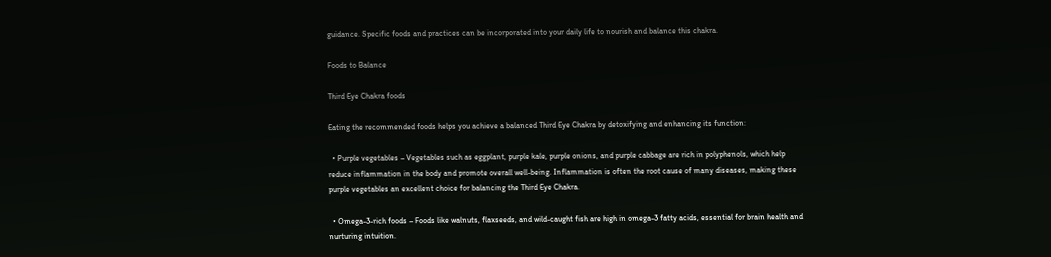guidance. Specific foods and practices can be incorporated into your daily life to nourish and balance this chakra.

Foods to Balance

Third Eye Chakra foods

Eating the recommended foods helps you achieve a balanced Third Eye Chakra by detoxifying and enhancing its function:

  • Purple vegetables – Vegetables such as eggplant, purple kale, purple onions, and purple cabbage are rich in polyphenols, which help reduce inflammation in the body and promote overall well-being. Inflammation is often the root cause of many diseases, making these purple vegetables an excellent choice for balancing the Third Eye Chakra.

  • Omega-3-rich foods – Foods like walnuts, flaxseeds, and wild-caught fish are high in omega-3 fatty acids, essential for brain health and nurturing intuition.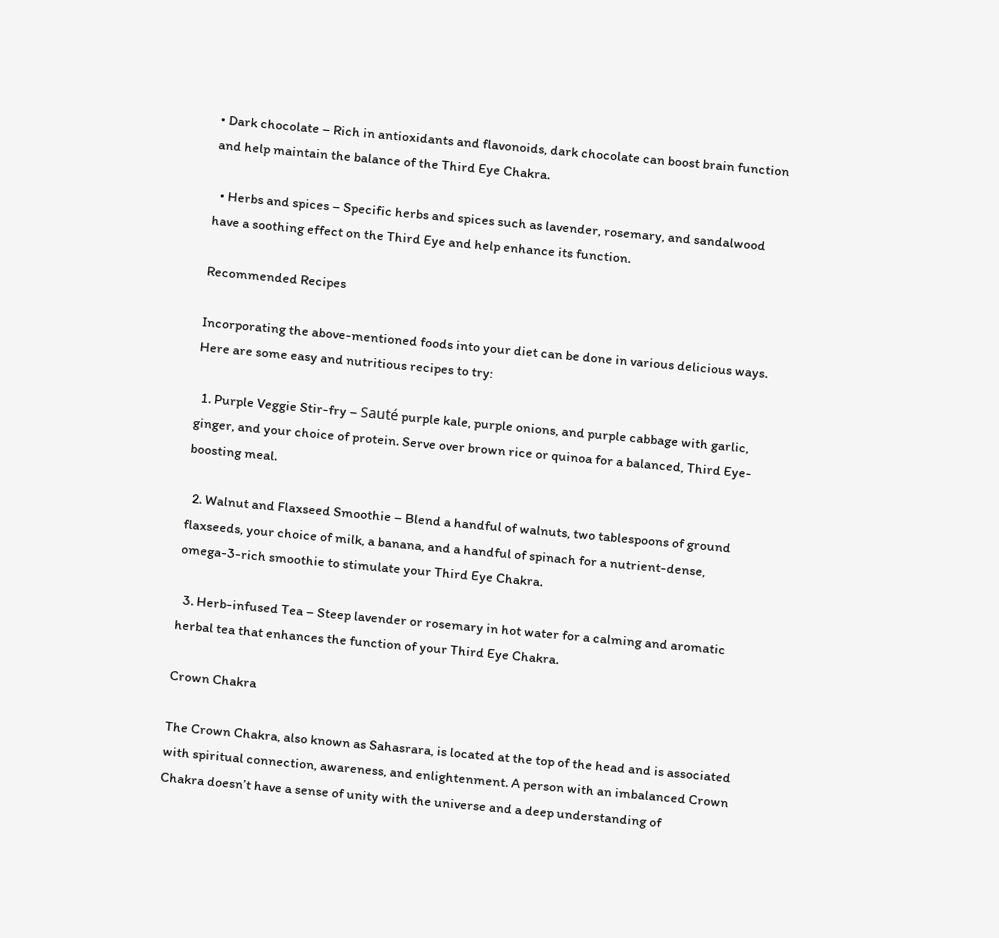• Dark chocolate – Rich in antioxidants and flavonoids, dark chocolate can boost brain function and help maintain the balance of the Third Eye Chakra.

  • Herbs and spices – Specific herbs and spices such as lavender, rosemary, and sandalwood have a soothing effect on the Third Eye and help enhance its function.

Recommended Recipes

Incorporating the above-mentioned foods into your diet can be done in various delicious ways. Here are some easy and nutritious recipes to try:

  1. Purple Veggie Stir-fry – Sauté purple kale, purple onions, and purple cabbage with garlic, ginger, and your choice of protein. Serve over brown rice or quinoa for a balanced, Third Eye-boosting meal.

  2. Walnut and Flaxseed Smoothie – Blend a handful of walnuts, two tablespoons of ground flaxseeds, your choice of milk, a banana, and a handful of spinach for a nutrient-dense, omega-3-rich smoothie to stimulate your Third Eye Chakra.

  3. Herb-infused Tea – Steep lavender or rosemary in hot water for a calming and aromatic herbal tea that enhances the function of your Third Eye Chakra.

Crown Chakra

The Crown Chakra, also known as Sahasrara, is located at the top of the head and is associated with spiritual connection, awareness, and enlightenment. A person with an imbalanced Crown Chakra doesn’t have a sense of unity with the universe and a deep understanding of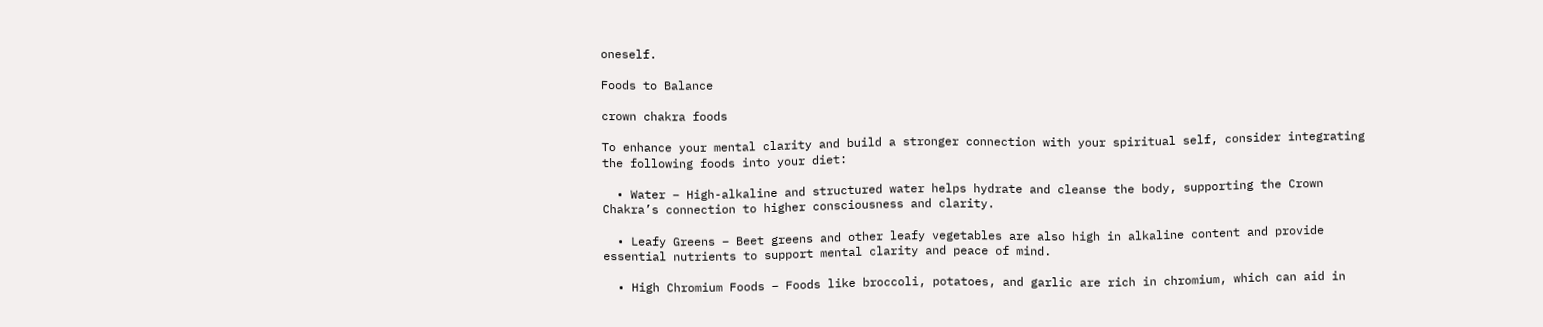oneself.

Foods to Balance

crown chakra foods

To enhance your mental clarity and build a stronger connection with your spiritual self, consider integrating the following foods into your diet:

  • Water – High-alkaline and structured water helps hydrate and cleanse the body, supporting the Crown Chakra’s connection to higher consciousness and clarity.

  • Leafy Greens – Beet greens and other leafy vegetables are also high in alkaline content and provide essential nutrients to support mental clarity and peace of mind.

  • High Chromium Foods – Foods like broccoli, potatoes, and garlic are rich in chromium, which can aid in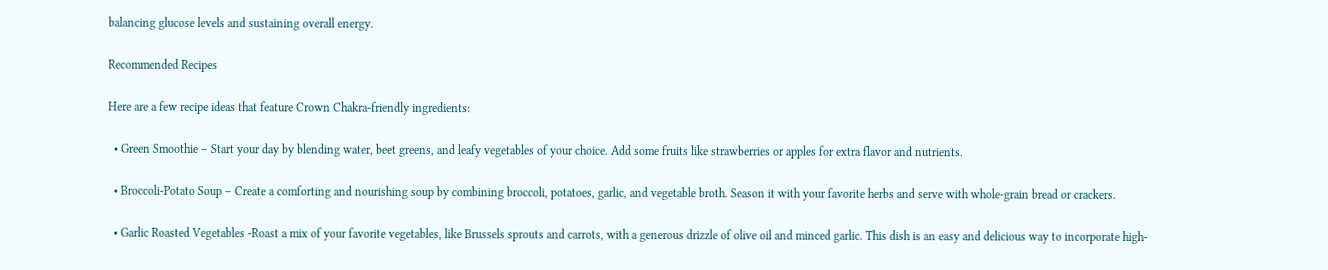balancing glucose levels and sustaining overall energy.

Recommended Recipes

Here are a few recipe ideas that feature Crown Chakra-friendly ingredients:

  • Green Smoothie – Start your day by blending water, beet greens, and leafy vegetables of your choice. Add some fruits like strawberries or apples for extra flavor and nutrients.

  • Broccoli-Potato Soup – Create a comforting and nourishing soup by combining broccoli, potatoes, garlic, and vegetable broth. Season it with your favorite herbs and serve with whole-grain bread or crackers.

  • Garlic Roasted Vegetables -Roast a mix of your favorite vegetables, like Brussels sprouts and carrots, with a generous drizzle of olive oil and minced garlic. This dish is an easy and delicious way to incorporate high-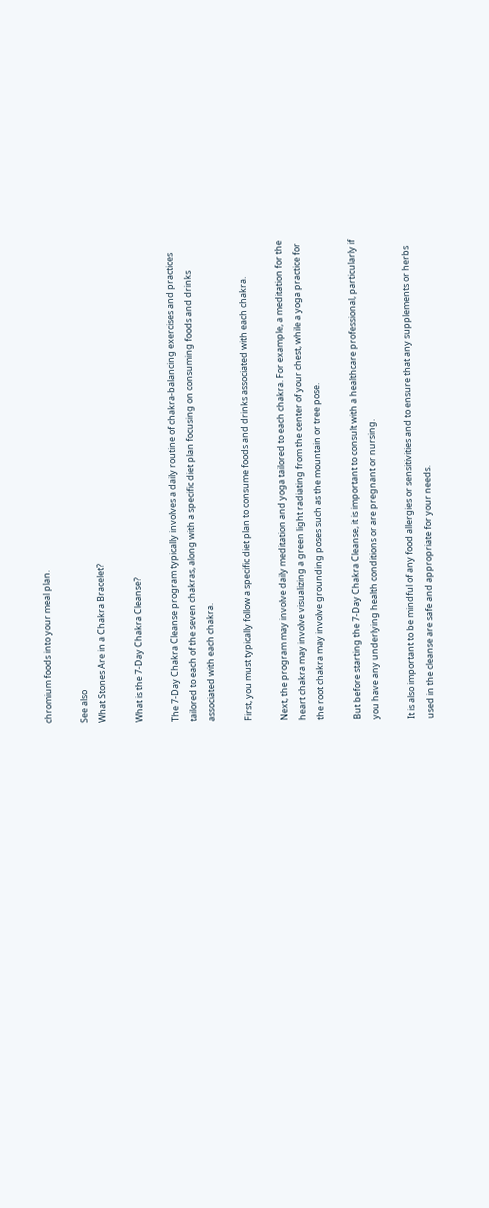chromium foods into your meal plan.

See also
What Stones Are in a Chakra Bracelet?

What is the 7-Day Chakra Cleanse?

The 7-Day Chakra Cleanse program typically involves a daily routine of chakra-balancing exercises and practices tailored to each of the seven chakras, along with a specific diet plan focusing on consuming foods and drinks associated with each chakra.

First, you must typically follow a specific diet plan to consume foods and drinks associated with each chakra.

Next, the program may involve daily meditation and yoga tailored to each chakra. For example, a meditation for the heart chakra may involve visualizing a green light radiating from the center of your chest, while a yoga practice for the root chakra may involve grounding poses such as the mountain or tree pose.

But before starting the 7-Day Chakra Cleanse, it is important to consult with a healthcare professional, particularly if you have any underlying health conditions or are pregnant or nursing.

It is also important to be mindful of any food allergies or sensitivities and to ensure that any supplements or herbs used in the cleanse are safe and appropriate for your needs.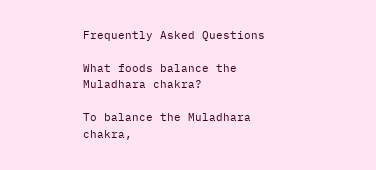Frequently Asked Questions

What foods balance the Muladhara chakra?

To balance the Muladhara chakra,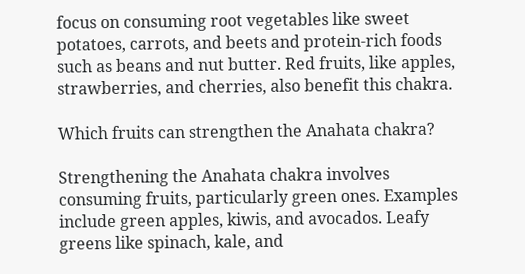focus on consuming root vegetables like sweet potatoes, carrots, and beets and protein-rich foods such as beans and nut butter. Red fruits, like apples, strawberries, and cherries, also benefit this chakra.

Which fruits can strengthen the Anahata chakra?

Strengthening the Anahata chakra involves consuming fruits, particularly green ones. Examples include green apples, kiwis, and avocados. Leafy greens like spinach, kale, and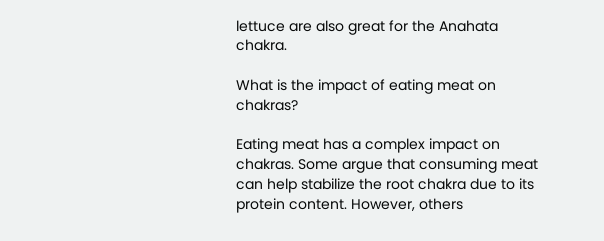lettuce are also great for the Anahata chakra.

What is the impact of eating meat on chakras?

Eating meat has a complex impact on chakras. Some argue that consuming meat can help stabilize the root chakra due to its protein content. However, others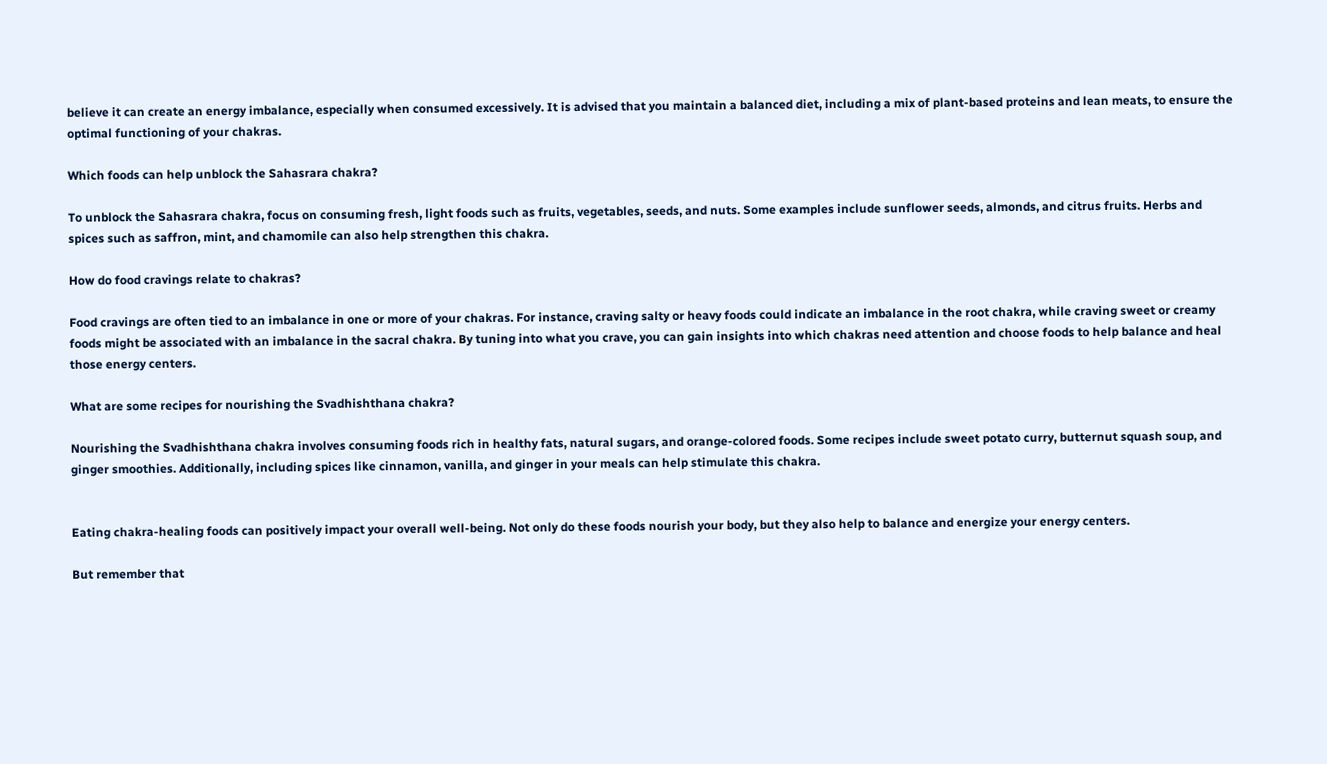believe it can create an energy imbalance, especially when consumed excessively. It is advised that you maintain a balanced diet, including a mix of plant-based proteins and lean meats, to ensure the optimal functioning of your chakras.

Which foods can help unblock the Sahasrara chakra?

To unblock the Sahasrara chakra, focus on consuming fresh, light foods such as fruits, vegetables, seeds, and nuts. Some examples include sunflower seeds, almonds, and citrus fruits. Herbs and spices such as saffron, mint, and chamomile can also help strengthen this chakra.

How do food cravings relate to chakras?

Food cravings are often tied to an imbalance in one or more of your chakras. For instance, craving salty or heavy foods could indicate an imbalance in the root chakra, while craving sweet or creamy foods might be associated with an imbalance in the sacral chakra. By tuning into what you crave, you can gain insights into which chakras need attention and choose foods to help balance and heal those energy centers.

What are some recipes for nourishing the Svadhishthana chakra?

Nourishing the Svadhishthana chakra involves consuming foods rich in healthy fats, natural sugars, and orange-colored foods. Some recipes include sweet potato curry, butternut squash soup, and ginger smoothies. Additionally, including spices like cinnamon, vanilla, and ginger in your meals can help stimulate this chakra.


Eating chakra-healing foods can positively impact your overall well-being. Not only do these foods nourish your body, but they also help to balance and energize your energy centers.

But remember that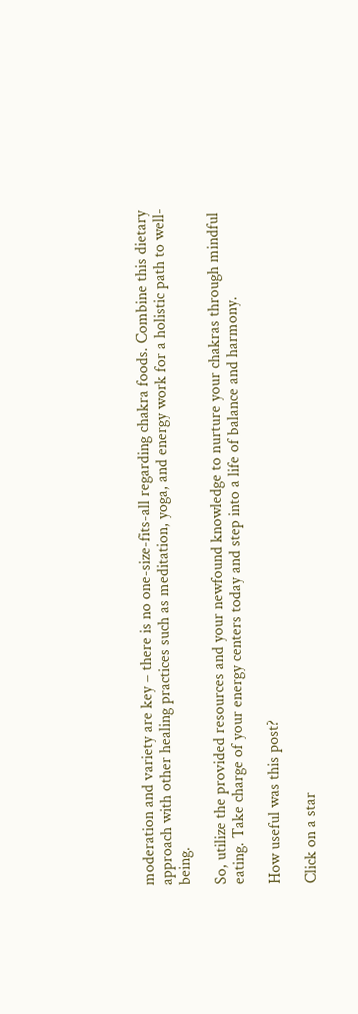moderation and variety are key – there is no one-size-fits-all regarding chakra foods. Combine this dietary approach with other healing practices such as meditation, yoga, and energy work for a holistic path to well-being.

So, utilize the provided resources and your newfound knowledge to nurture your chakras through mindful eating. Take charge of your energy centers today and step into a life of balance and harmony.

How useful was this post?

Click on a star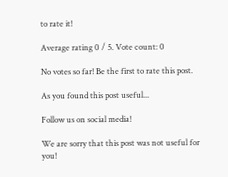to rate it!

Average rating 0 / 5. Vote count: 0

No votes so far! Be the first to rate this post.

As you found this post useful...

Follow us on social media!

We are sorry that this post was not useful for you!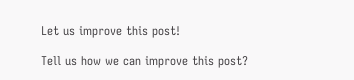Let us improve this post!

Tell us how we can improve this post?